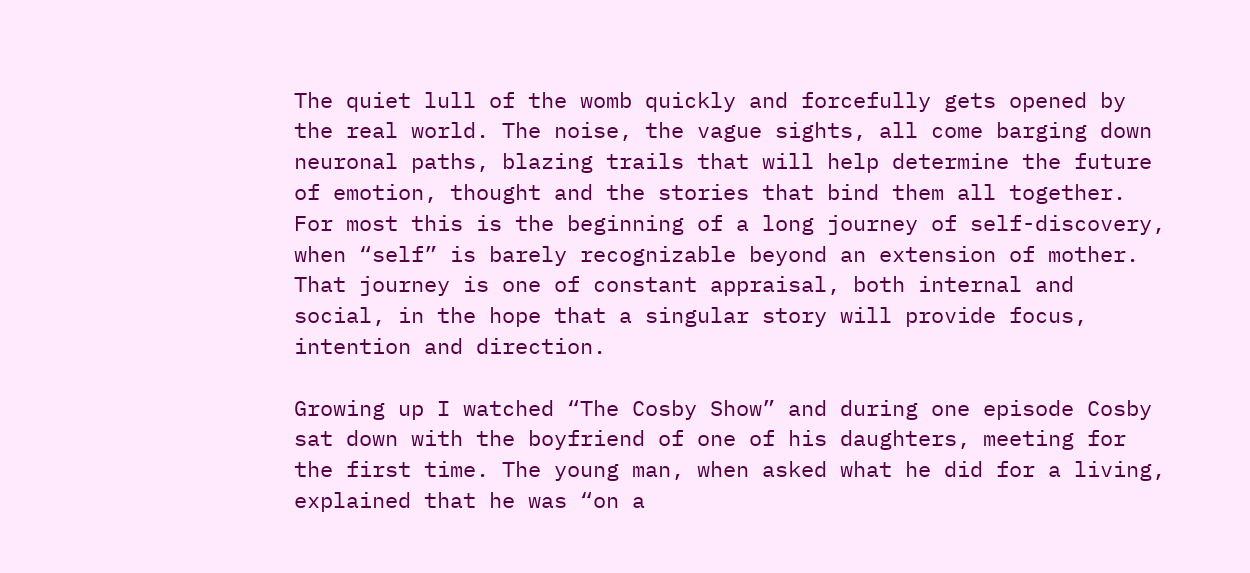The quiet lull of the womb quickly and forcefully gets opened by the real world. The noise, the vague sights, all come barging down neuronal paths, blazing trails that will help determine the future of emotion, thought and the stories that bind them all together. For most this is the beginning of a long journey of self-discovery, when “self” is barely recognizable beyond an extension of mother. That journey is one of constant appraisal, both internal and social, in the hope that a singular story will provide focus, intention and direction.

Growing up I watched “The Cosby Show” and during one episode Cosby sat down with the boyfriend of one of his daughters, meeting for the first time. The young man, when asked what he did for a living, explained that he was “on a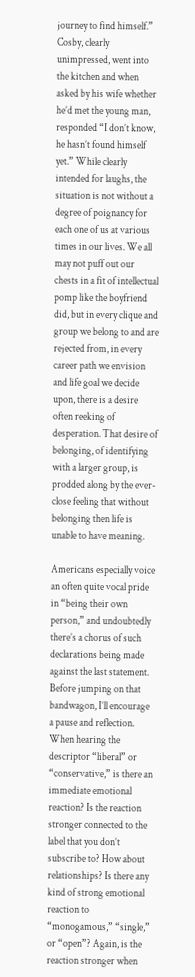journey to find himself.” Cosby, clearly unimpressed, went into the kitchen and when asked by his wife whether he’d met the young man, responded “I don’t know, he hasn’t found himself yet.” While clearly intended for laughs, the situation is not without a degree of poignancy for each one of us at various times in our lives. We all may not puff out our chests in a fit of intellectual pomp like the boyfriend did, but in every clique and group we belong to and are rejected from, in every career path we envision and life goal we decide upon, there is a desire often reeking of desperation. That desire of belonging, of identifying with a larger group, is prodded along by the ever-close feeling that without belonging then life is unable to have meaning.

Americans especially voice an often quite vocal pride in “being their own person,” and undoubtedly there’s a chorus of such declarations being made against the last statement. Before jumping on that bandwagon, I’ll encourage a pause and reflection. When hearing the descriptor “liberal” or “conservative,” is there an immediate emotional reaction? Is the reaction stronger connected to the label that you don’t subscribe to? How about relationships? Is there any kind of strong emotional reaction to “monogamous,” “single,” or “open”? Again, is the reaction stronger when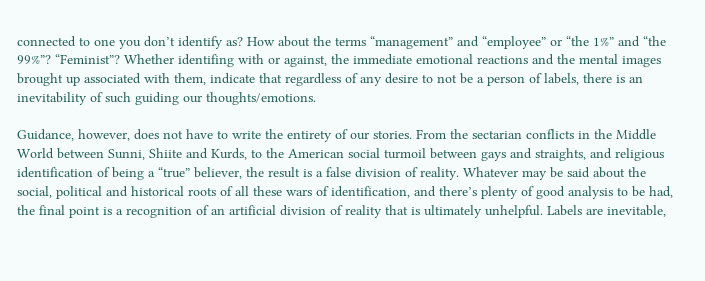connected to one you don’t identify as? How about the terms “management” and “employee” or “the 1%” and “the 99%”? “Feminist”? Whether identifing with or against, the immediate emotional reactions and the mental images brought up associated with them, indicate that regardless of any desire to not be a person of labels, there is an inevitability of such guiding our thoughts/emotions.

Guidance, however, does not have to write the entirety of our stories. From the sectarian conflicts in the Middle World between Sunni, Shiite and Kurds, to the American social turmoil between gays and straights, and religious identification of being a “true” believer, the result is a false division of reality. Whatever may be said about the social, political and historical roots of all these wars of identification, and there’s plenty of good analysis to be had, the final point is a recognition of an artificial division of reality that is ultimately unhelpful. Labels are inevitable,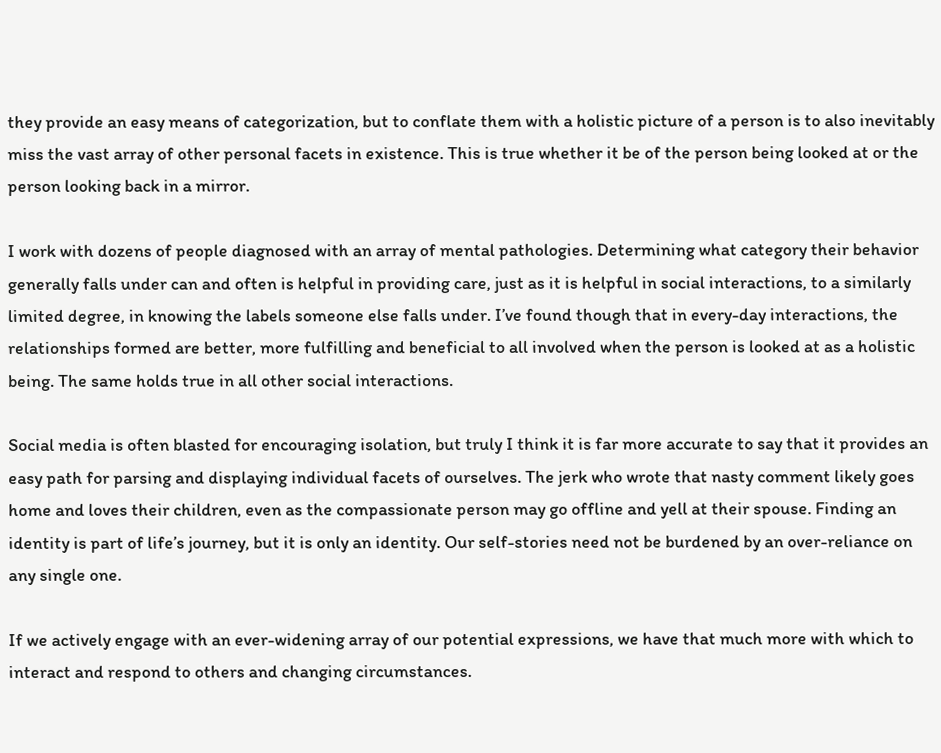they provide an easy means of categorization, but to conflate them with a holistic picture of a person is to also inevitably miss the vast array of other personal facets in existence. This is true whether it be of the person being looked at or the person looking back in a mirror.

I work with dozens of people diagnosed with an array of mental pathologies. Determining what category their behavior generally falls under can and often is helpful in providing care, just as it is helpful in social interactions, to a similarly limited degree, in knowing the labels someone else falls under. I’ve found though that in every-day interactions, the relationships formed are better, more fulfilling and beneficial to all involved when the person is looked at as a holistic being. The same holds true in all other social interactions.

Social media is often blasted for encouraging isolation, but truly I think it is far more accurate to say that it provides an easy path for parsing and displaying individual facets of ourselves. The jerk who wrote that nasty comment likely goes home and loves their children, even as the compassionate person may go offline and yell at their spouse. Finding an identity is part of life’s journey, but it is only an identity. Our self-stories need not be burdened by an over-reliance on any single one.

If we actively engage with an ever-widening array of our potential expressions, we have that much more with which to interact and respond to others and changing circumstances.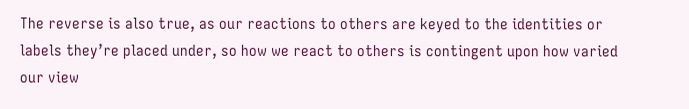The reverse is also true, as our reactions to others are keyed to the identities or labels they’re placed under, so how we react to others is contingent upon how varied our view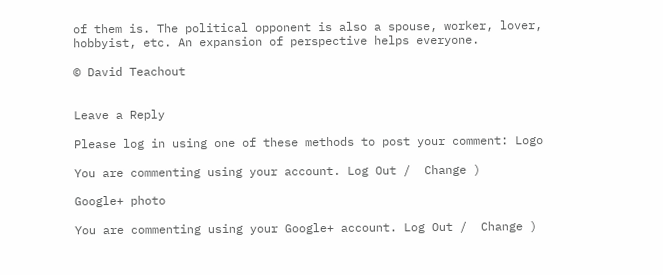of them is. The political opponent is also a spouse, worker, lover, hobbyist, etc. An expansion of perspective helps everyone.

© David Teachout


Leave a Reply

Please log in using one of these methods to post your comment: Logo

You are commenting using your account. Log Out /  Change )

Google+ photo

You are commenting using your Google+ account. Log Out /  Change )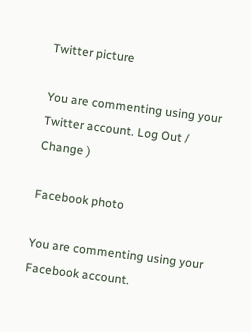Twitter picture

You are commenting using your Twitter account. Log Out /  Change )

Facebook photo

You are commenting using your Facebook account.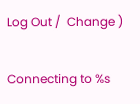Log Out /  Change )


Connecting to %s